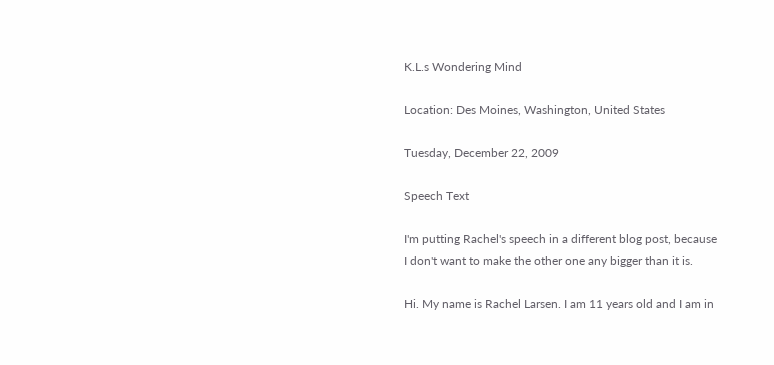K.L.s Wondering Mind

Location: Des Moines, Washington, United States

Tuesday, December 22, 2009

Speech Text

I'm putting Rachel's speech in a different blog post, because I don't want to make the other one any bigger than it is.

Hi. My name is Rachel Larsen. I am 11 years old and I am in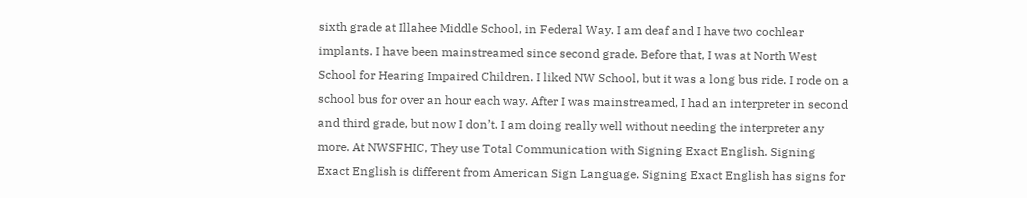sixth grade at Illahee Middle School, in Federal Way. I am deaf and I have two cochlear implants. I have been mainstreamed since second grade. Before that, I was at North West School for Hearing Impaired Children. I liked NW School, but it was a long bus ride. I rode on a school bus for over an hour each way. After I was mainstreamed, I had an interpreter in second and third grade, but now I don’t. I am doing really well without needing the interpreter any more. At NWSFHIC, They use Total Communication with Signing Exact English. Signing Exact English is different from American Sign Language. Signing Exact English has signs for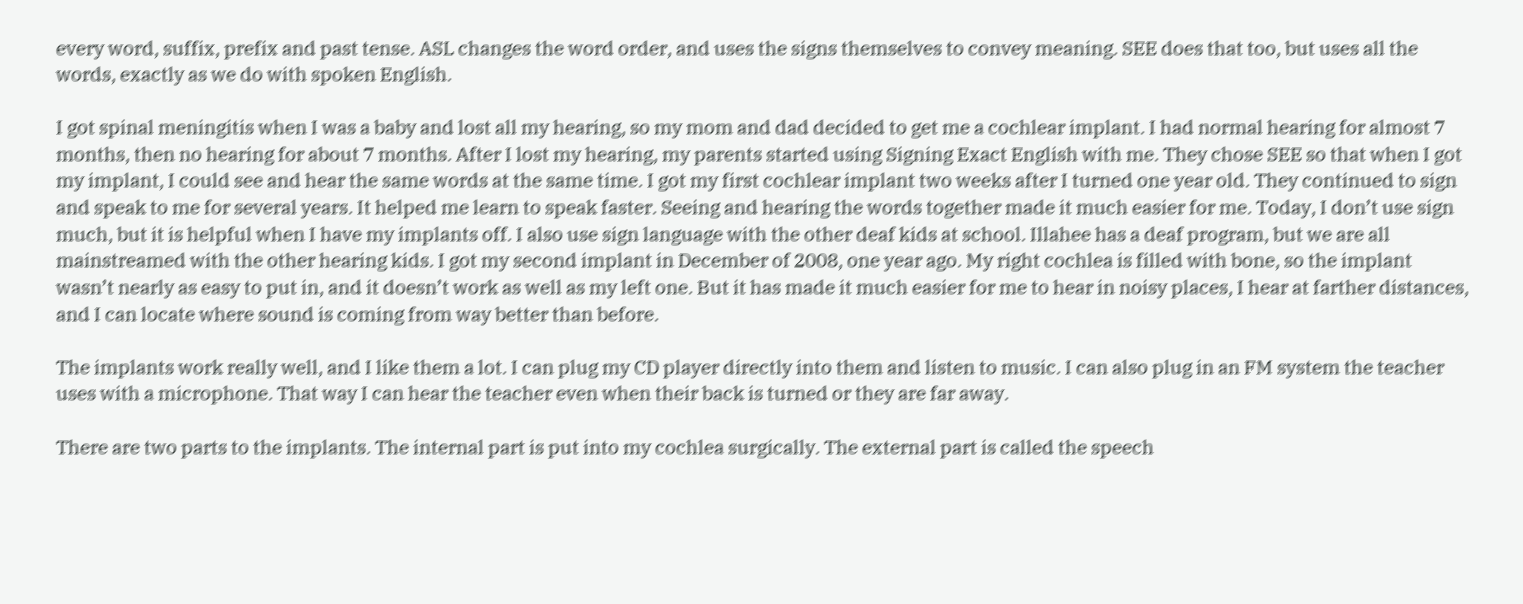every word, suffix, prefix and past tense. ASL changes the word order, and uses the signs themselves to convey meaning. SEE does that too, but uses all the words, exactly as we do with spoken English.

I got spinal meningitis when I was a baby and lost all my hearing, so my mom and dad decided to get me a cochlear implant. I had normal hearing for almost 7 months, then no hearing for about 7 months. After I lost my hearing, my parents started using Signing Exact English with me. They chose SEE so that when I got my implant, I could see and hear the same words at the same time. I got my first cochlear implant two weeks after I turned one year old. They continued to sign and speak to me for several years. It helped me learn to speak faster. Seeing and hearing the words together made it much easier for me. Today, I don’t use sign much, but it is helpful when I have my implants off. I also use sign language with the other deaf kids at school. Illahee has a deaf program, but we are all mainstreamed with the other hearing kids. I got my second implant in December of 2008, one year ago. My right cochlea is filled with bone, so the implant wasn’t nearly as easy to put in, and it doesn’t work as well as my left one. But it has made it much easier for me to hear in noisy places, I hear at farther distances, and I can locate where sound is coming from way better than before.

The implants work really well, and I like them a lot. I can plug my CD player directly into them and listen to music. I can also plug in an FM system the teacher uses with a microphone. That way I can hear the teacher even when their back is turned or they are far away.

There are two parts to the implants. The internal part is put into my cochlea surgically. The external part is called the speech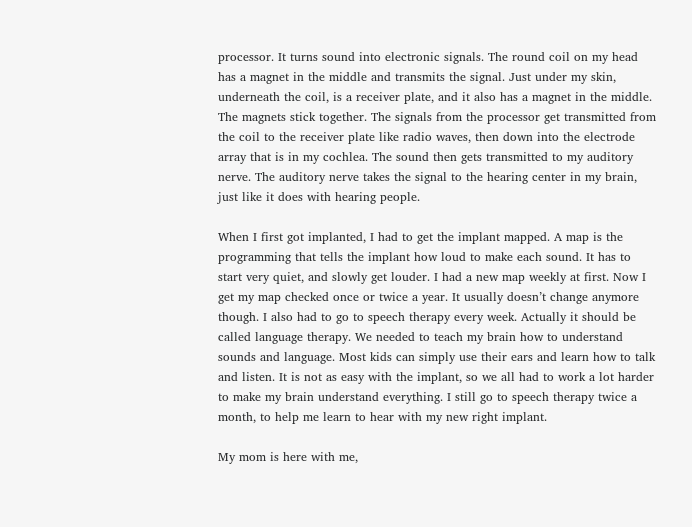processor. It turns sound into electronic signals. The round coil on my head has a magnet in the middle and transmits the signal. Just under my skin, underneath the coil, is a receiver plate, and it also has a magnet in the middle. The magnets stick together. The signals from the processor get transmitted from the coil to the receiver plate like radio waves, then down into the electrode array that is in my cochlea. The sound then gets transmitted to my auditory nerve. The auditory nerve takes the signal to the hearing center in my brain, just like it does with hearing people.

When I first got implanted, I had to get the implant mapped. A map is the programming that tells the implant how loud to make each sound. It has to start very quiet, and slowly get louder. I had a new map weekly at first. Now I get my map checked once or twice a year. It usually doesn’t change anymore though. I also had to go to speech therapy every week. Actually it should be called language therapy. We needed to teach my brain how to understand sounds and language. Most kids can simply use their ears and learn how to talk and listen. It is not as easy with the implant, so we all had to work a lot harder to make my brain understand everything. I still go to speech therapy twice a month, to help me learn to hear with my new right implant.

My mom is here with me,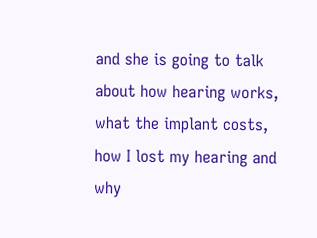and she is going to talk about how hearing works, what the implant costs, how I lost my hearing and why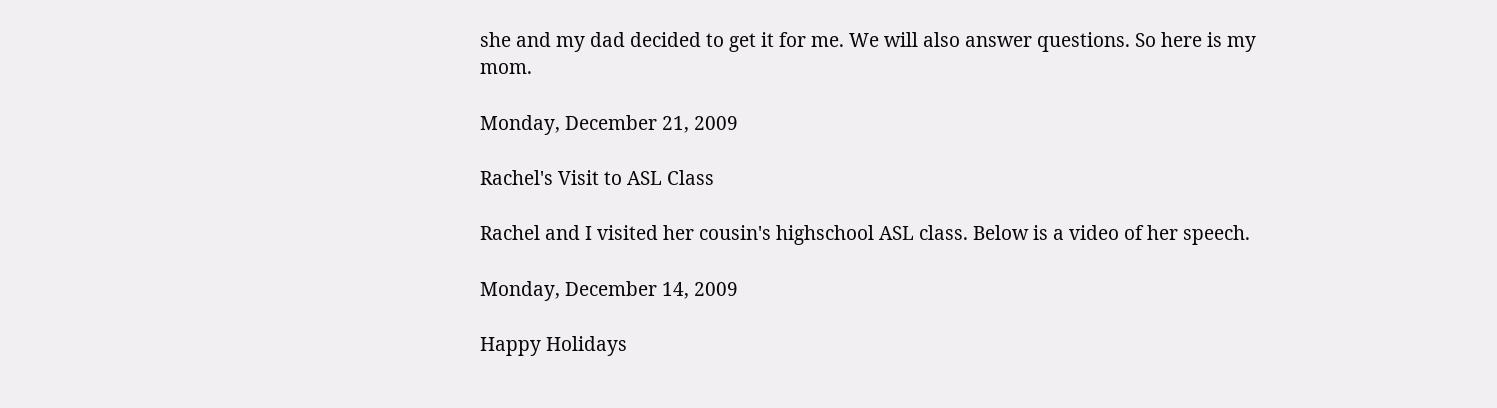she and my dad decided to get it for me. We will also answer questions. So here is my mom.

Monday, December 21, 2009

Rachel's Visit to ASL Class

Rachel and I visited her cousin's highschool ASL class. Below is a video of her speech.

Monday, December 14, 2009

Happy Holidays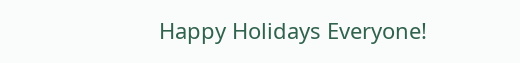Happy Holidays Everyone!